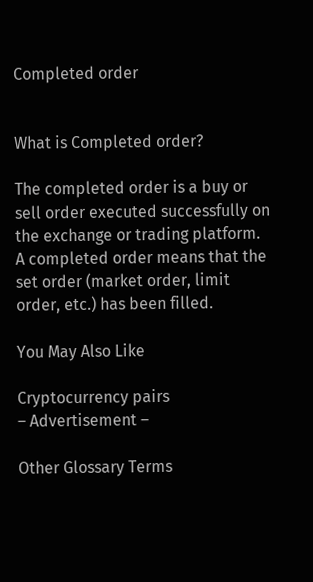Completed order


What is Completed order?

The completed order is a buy or sell order executed successfully on the exchange or trading platform. A completed order means that the set order (market order, limit order, etc.) has been filled.

You May Also Like

Cryptocurrency pairs
– Advertisement –

Other Glossary Terms